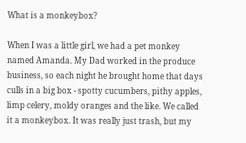What is a monkeybox?

When I was a little girl, we had a pet monkey named Amanda. My Dad worked in the produce business, so each night he brought home that days culls in a big box - spotty cucumbers, pithy apples, limp celery, moldy oranges and the like. We called it a monkeybox. It was really just trash, but my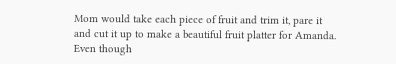Mom would take each piece of fruit and trim it, pare it and cut it up to make a beautiful fruit platter for Amanda. Even though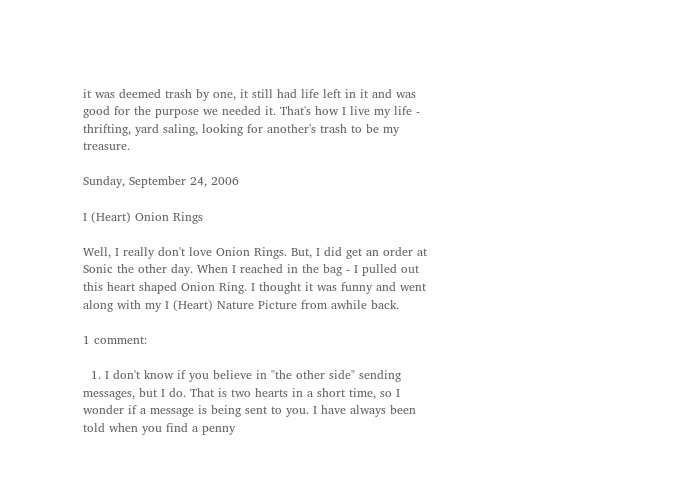it was deemed trash by one, it still had life left in it and was good for the purpose we needed it. That's how I live my life - thrifting, yard saling, looking for another's trash to be my treasure.

Sunday, September 24, 2006

I (Heart) Onion Rings

Well, I really don't love Onion Rings. But, I did get an order at Sonic the other day. When I reached in the bag - I pulled out this heart shaped Onion Ring. I thought it was funny and went along with my I (Heart) Nature Picture from awhile back.

1 comment:

  1. I don't know if you believe in "the other side" sending messages, but I do. That is two hearts in a short time, so I wonder if a message is being sent to you. I have always been told when you find a penny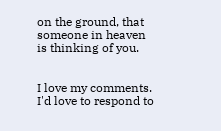on the ground, that someone in heaven is thinking of you.


I love my comments. I'd love to respond to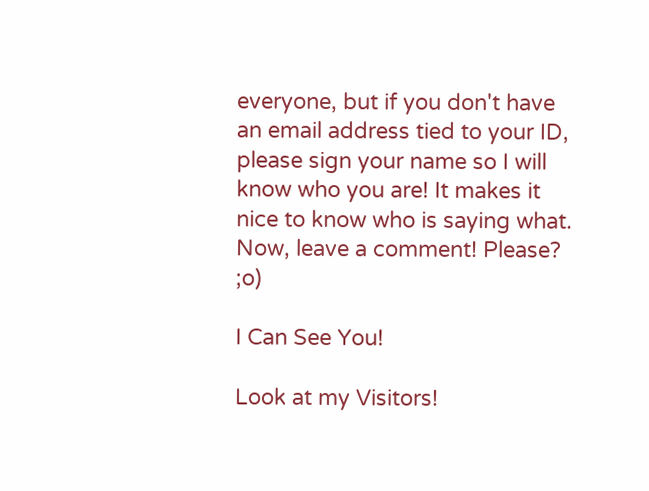everyone, but if you don't have an email address tied to your ID, please sign your name so I will know who you are! It makes it nice to know who is saying what. Now, leave a comment! Please? ;o)

I Can See You!

Look at my Visitors!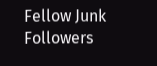Fellow Junk Followers